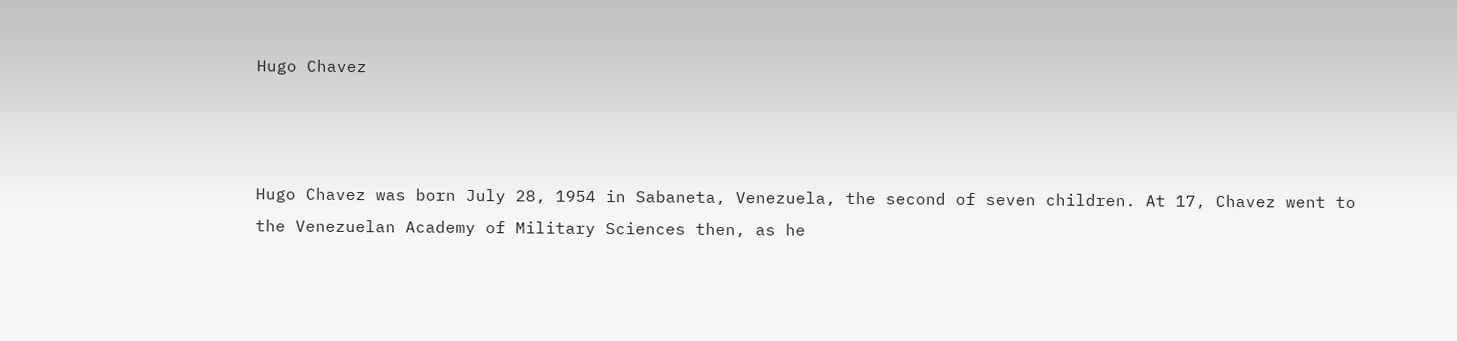Hugo Chavez



Hugo Chavez was born July 28, 1954 in Sabaneta, Venezuela, the second of seven children. At 17, Chavez went to the Venezuelan Academy of Military Sciences then, as he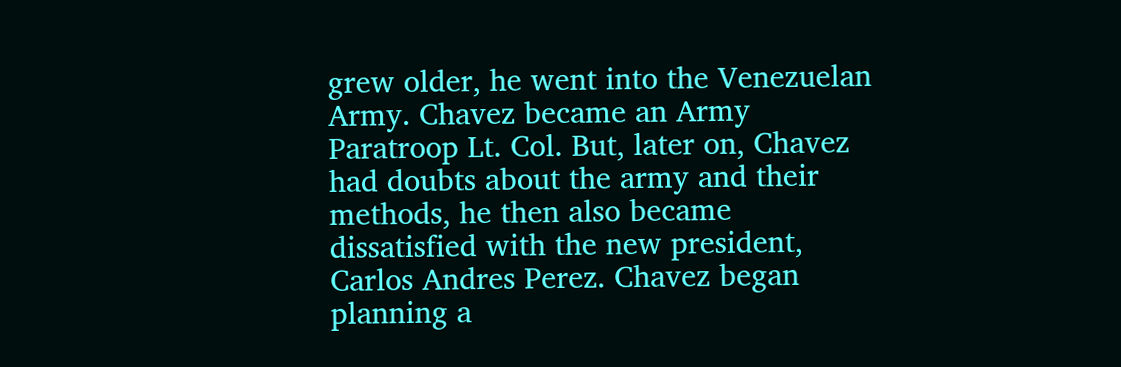grew older, he went into the Venezuelan Army. Chavez became an Army Paratroop Lt. Col. But, later on, Chavez had doubts about the army and their methods, he then also became dissatisfied with the new president, Carlos Andres Perez. Chavez began planning a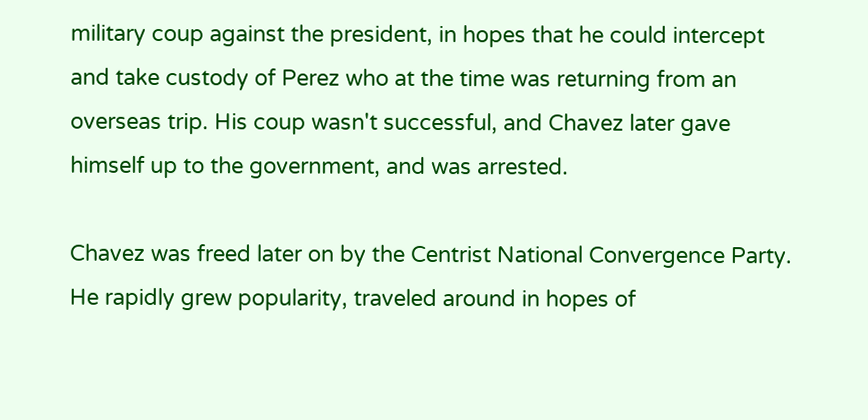military coup against the president, in hopes that he could intercept and take custody of Perez who at the time was returning from an overseas trip. His coup wasn't successful, and Chavez later gave himself up to the government, and was arrested.

Chavez was freed later on by the Centrist National Convergence Party. He rapidly grew popularity, traveled around in hopes of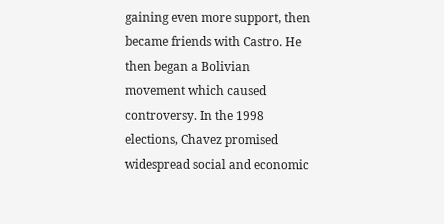gaining even more support, then became friends with Castro. He then began a Bolivian movement which caused controversy. In the 1998 elections, Chavez promised widespread social and economic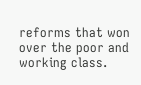reforms that won over the poor and working class.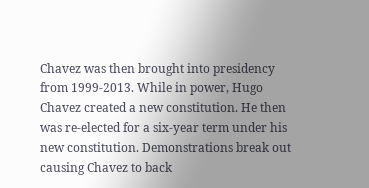Chavez was then brought into presidency from 1999-2013. While in power, Hugo Chavez created a new constitution. He then was re-elected for a six-year term under his new constitution. Demonstrations break out causing Chavez to back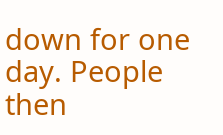down for one day. People then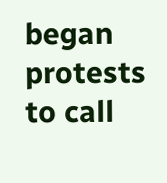began protests to call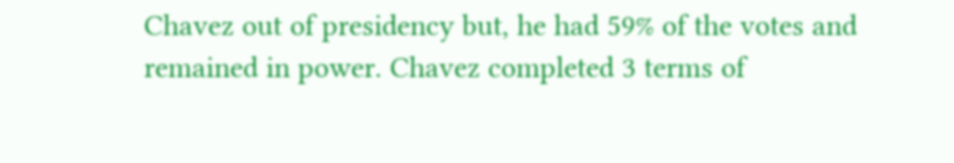Chavez out of presidency but, he had 59% of the votes and remained in power. Chavez completed 3 terms of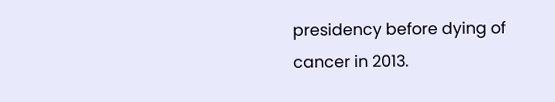presidency before dying of cancer in 2013.